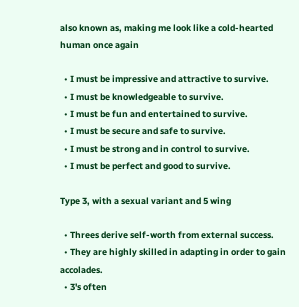also known as, making me look like a cold-hearted human once again

  • I must be impressive and attractive to survive.
  • I must be knowledgeable to survive.
  • I must be fun and entertained to survive.
  • I must be secure and safe to survive.
  • I must be strong and in control to survive.
  • I must be perfect and good to survive.

Type 3, with a sexual variant and 5 wing

  • Threes derive self-worth from external success.
  • They are highly skilled in adapting in order to gain accolades.
  • 3's often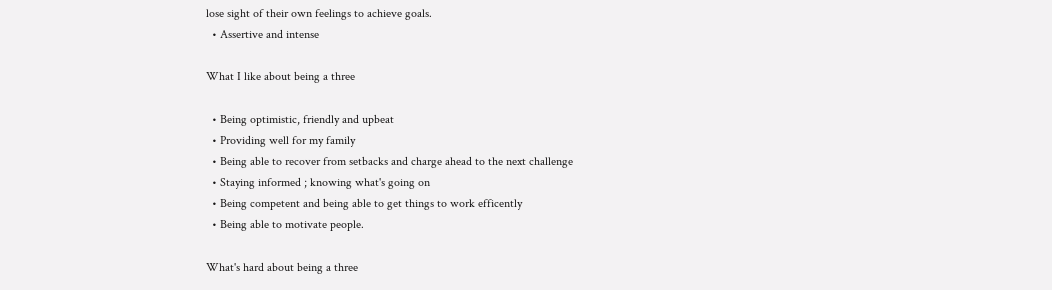lose sight of their own feelings to achieve goals.
  • Assertive and intense

What I like about being a three

  • Being optimistic, friendly and upbeat
  • Providing well for my family
  • Being able to recover from setbacks and charge ahead to the next challenge
  • Staying informed ; knowing what's going on
  • Being competent and being able to get things to work efficently
  • Being able to motivate people.

What's hard about being a three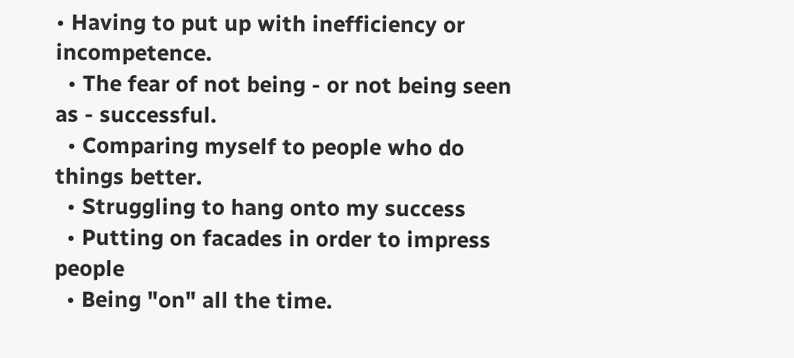• Having to put up with inefficiency or incompetence.
  • The fear of not being - or not being seen as - successful.
  • Comparing myself to people who do things better.
  • Struggling to hang onto my success
  • Putting on facades in order to impress people
  • Being "on" all the time.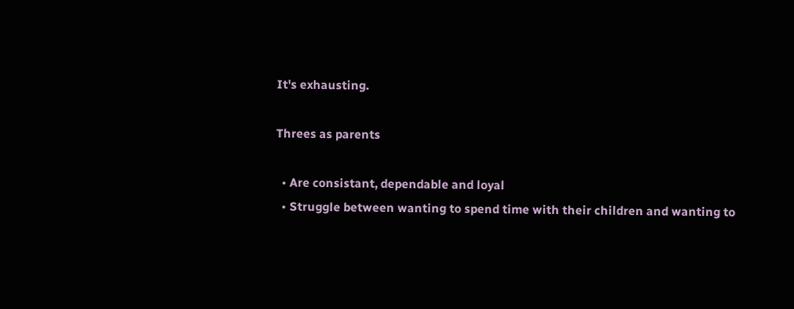It's exhausting.

Threes as parents

  • Are consistant, dependable and loyal
  • Struggle between wanting to spend time with their children and wanting to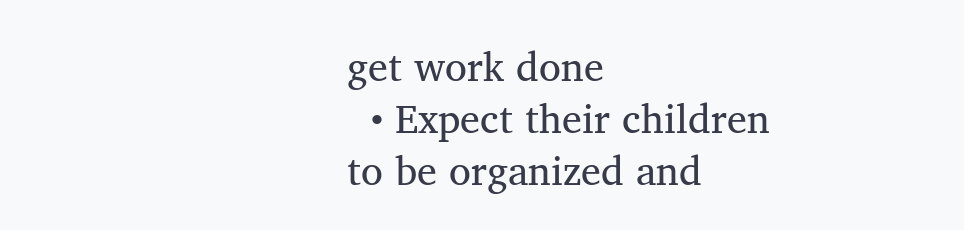get work done
  • Expect their children to be organized and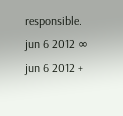responsible.
jun 6 2012 ∞
jun 6 2012 +